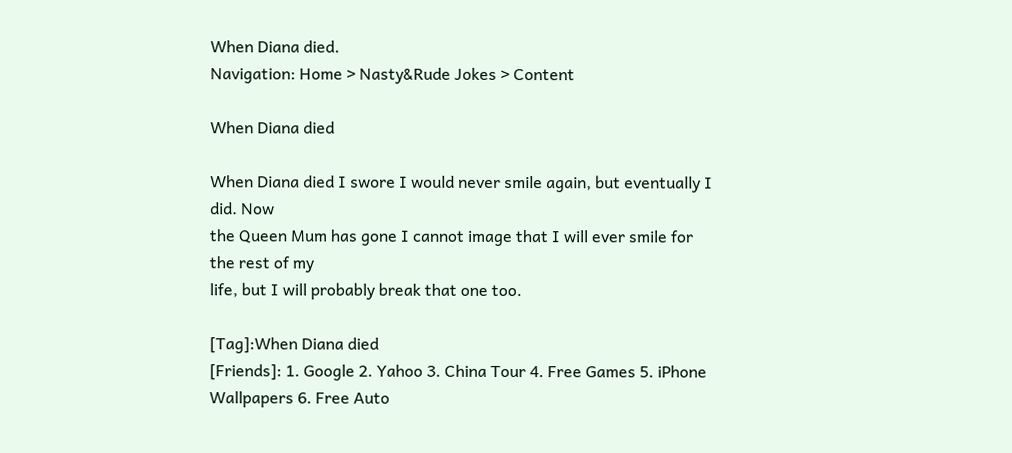When Diana died.
Navigation: Home > Nasty&Rude Jokes > Content

When Diana died

When Diana died I swore I would never smile again, but eventually I did. Now
the Queen Mum has gone I cannot image that I will ever smile for the rest of my
life, but I will probably break that one too.

[Tag]:When Diana died
[Friends]: 1. Google 2. Yahoo 3. China Tour 4. Free Games 5. iPhone Wallpapers 6. Free Auto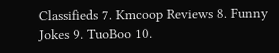Classifieds 7. Kmcoop Reviews 8. Funny Jokes 9. TuoBoo 10.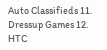Auto Classifieds 11. Dressup Games 12. HTC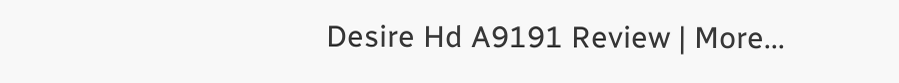Desire Hd A9191 Review | More...